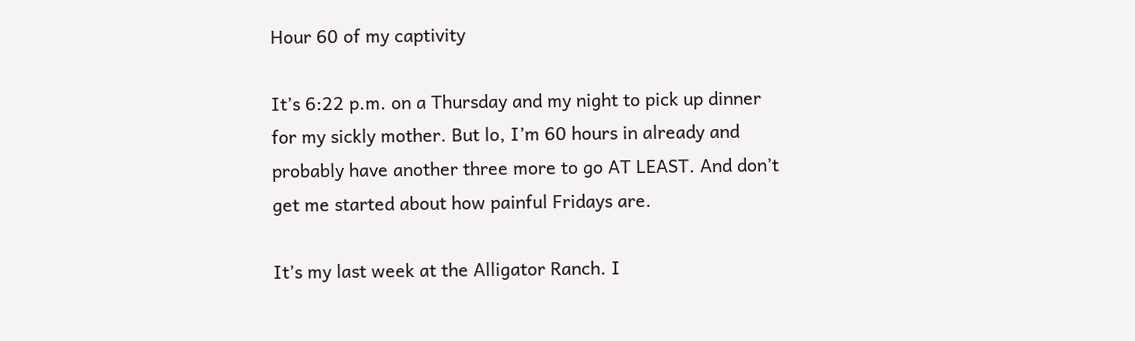Hour 60 of my captivity

It’s 6:22 p.m. on a Thursday and my night to pick up dinner for my sickly mother. But lo, I’m 60 hours in already and probably have another three more to go AT LEAST. And don’t get me started about how painful Fridays are.

It’s my last week at the Alligator Ranch. I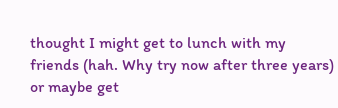thought I might get to lunch with my friends (hah. Why try now after three years) or maybe get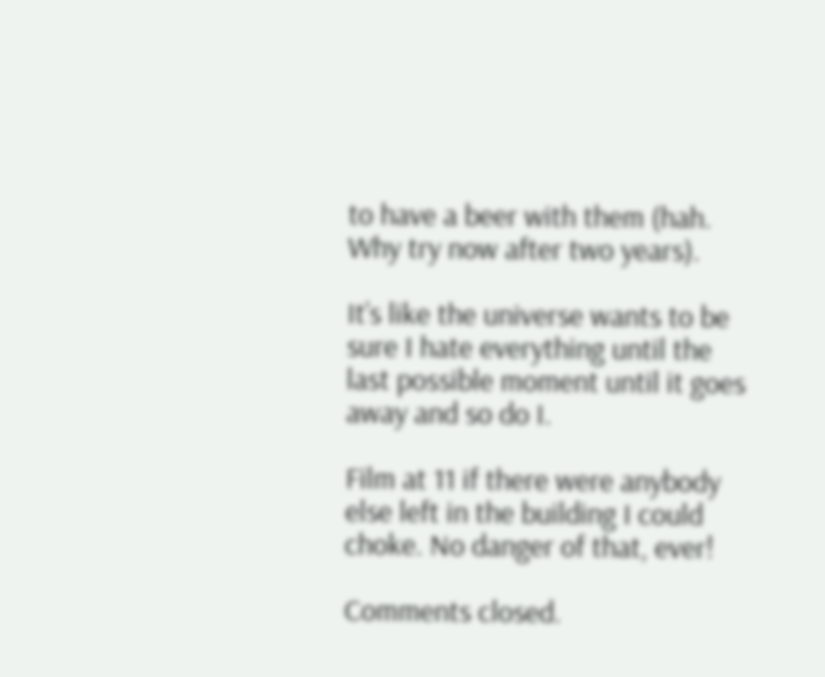to have a beer with them (hah. Why try now after two years).

It’s like the universe wants to be sure I hate everything until the last possible moment until it goes away and so do I.

Film at 11 if there were anybody else left in the building I could choke. No danger of that, ever!

Comments closed.